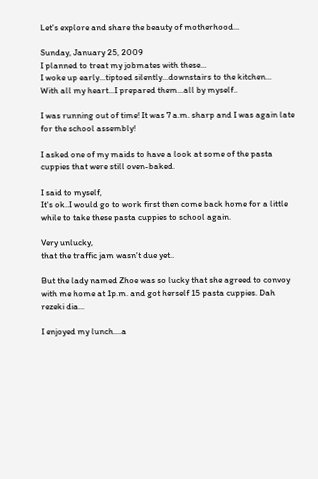Let's explore and share the beauty of motherhood...

Sunday, January 25, 2009
I planned to treat my jobmates with these...
I woke up early...tiptoed silently...downstairs to the kitchen...
With all my heart...I prepared them...all by myself..

I was running out of time! It was 7 a.m. sharp and I was again late for the school assembly!

I asked one of my maids to have a look at some of the pasta cuppies that were still oven-baked.

I said to myself,
It's ok..I would go to work first then come back home for a little while to take these pasta cuppies to school again.

Very unlucky,
that the traffic jam wasn't due yet..

But the lady named Zhoe was so lucky that she agreed to convoy with me home at 1p.m. and got herself 15 pasta cuppies. Dah rezeki dia...

I enjoyed my lunch....a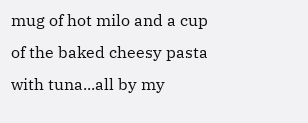mug of hot milo and a cup of the baked cheesy pasta with tuna...all by my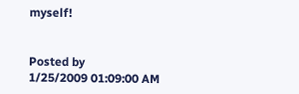myself!


Posted by
1/25/2009 01:09:00 AM